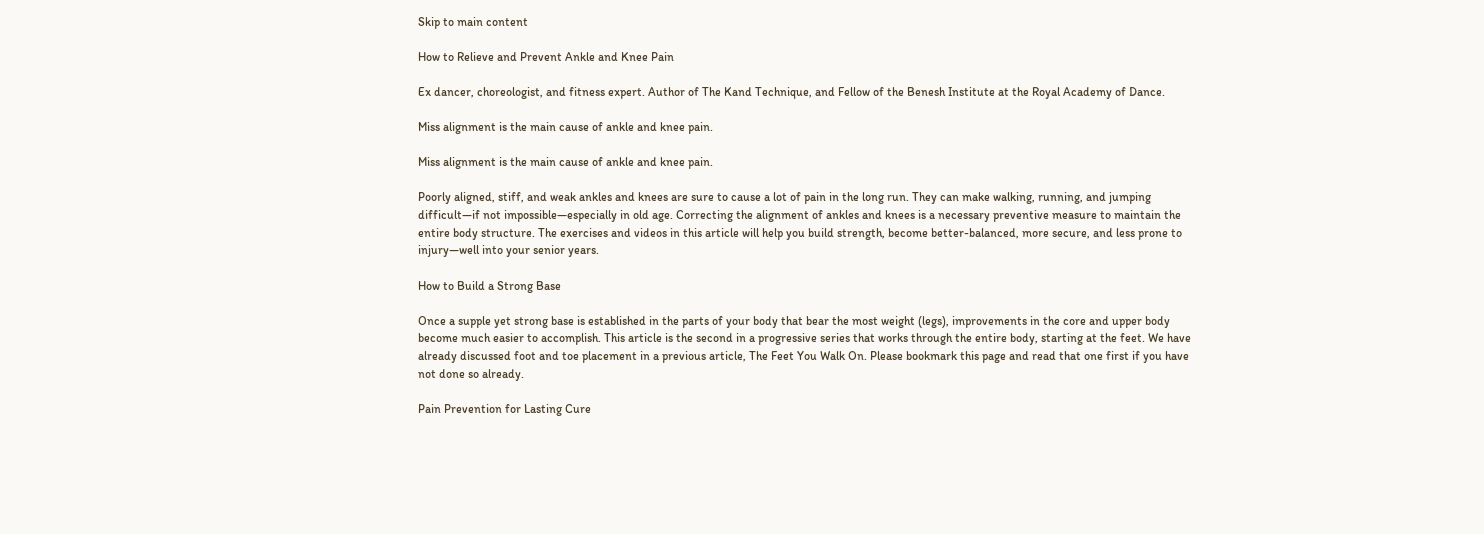Skip to main content

How to Relieve and Prevent Ankle and Knee Pain

Ex dancer, choreologist, and fitness expert. Author of The Kand Technique, and Fellow of the Benesh Institute at the Royal Academy of Dance.

Miss alignment is the main cause of ankle and knee pain.

Miss alignment is the main cause of ankle and knee pain.

Poorly aligned, stiff, and weak ankles and knees are sure to cause a lot of pain in the long run. They can make walking, running, and jumping difficult—if not impossible—especially in old age. Correcting the alignment of ankles and knees is a necessary preventive measure to maintain the entire body structure. The exercises and videos in this article will help you build strength, become better-balanced, more secure, and less prone to injury—well into your senior years.

How to Build a Strong Base

Once a supple yet strong base is established in the parts of your body that bear the most weight (legs), improvements in the core and upper body become much easier to accomplish. This article is the second in a progressive series that works through the entire body, starting at the feet. We have already discussed foot and toe placement in a previous article, The Feet You Walk On. Please bookmark this page and read that one first if you have not done so already.

Pain Prevention for Lasting Cure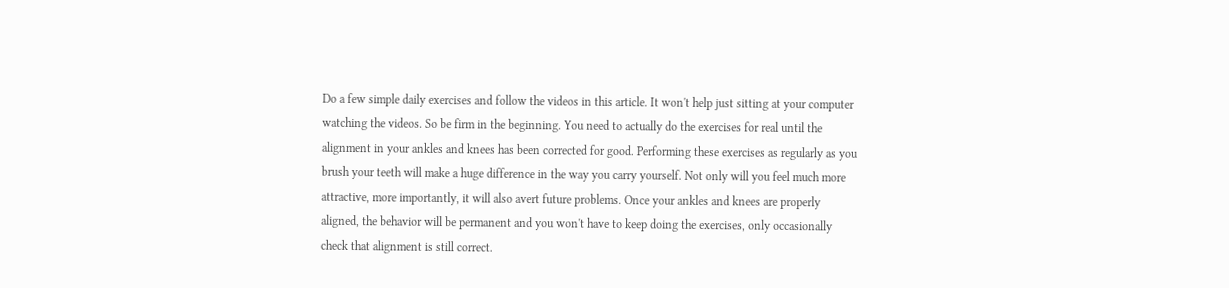Do a few simple daily exercises and follow the videos in this article. It won't help just sitting at your computer watching the videos. So be firm in the beginning. You need to actually do the exercises for real until the alignment in your ankles and knees has been corrected for good. Performing these exercises as regularly as you brush your teeth will make a huge difference in the way you carry yourself. Not only will you feel much more attractive, more importantly, it will also avert future problems. Once your ankles and knees are properly aligned, the behavior will be permanent and you won't have to keep doing the exercises, only occasionally check that alignment is still correct.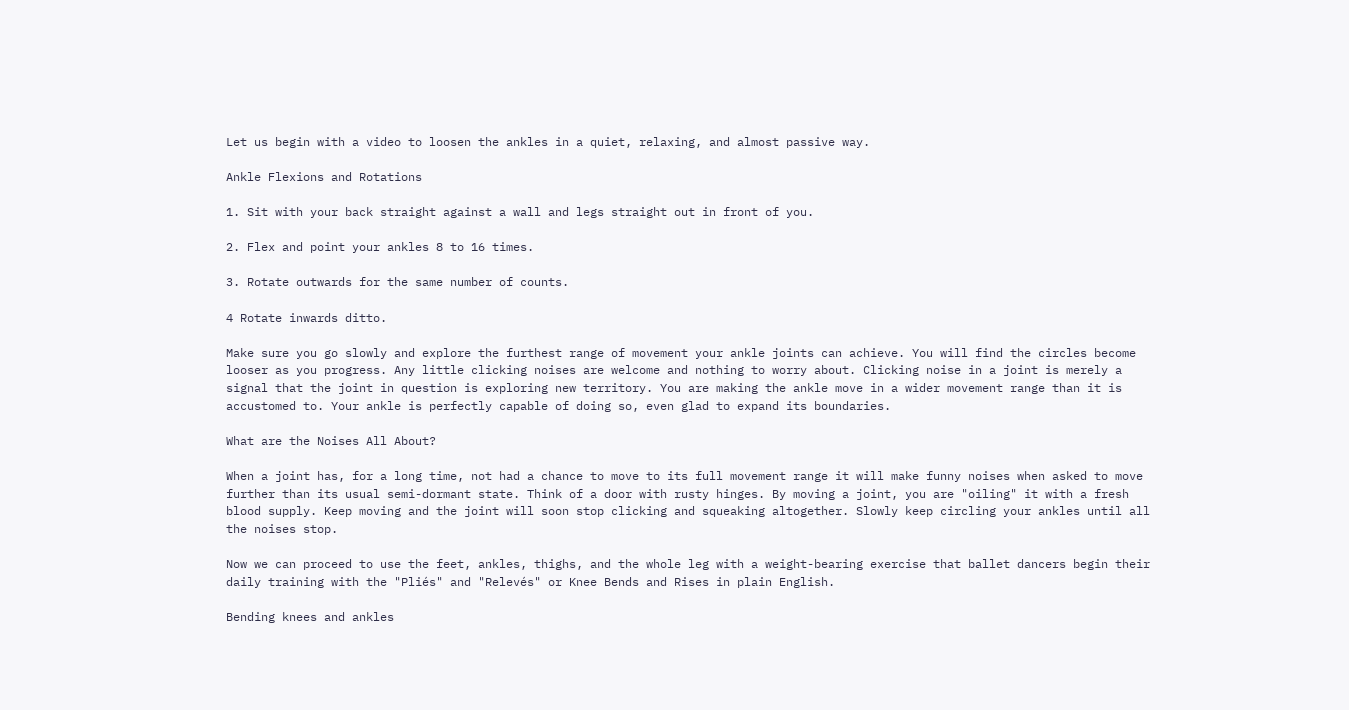Let us begin with a video to loosen the ankles in a quiet, relaxing, and almost passive way.

Ankle Flexions and Rotations

1. Sit with your back straight against a wall and legs straight out in front of you.

2. Flex and point your ankles 8 to 16 times.

3. Rotate outwards for the same number of counts.

4 Rotate inwards ditto.

Make sure you go slowly and explore the furthest range of movement your ankle joints can achieve. You will find the circles become looser as you progress. Any little clicking noises are welcome and nothing to worry about. Clicking noise in a joint is merely a signal that the joint in question is exploring new territory. You are making the ankle move in a wider movement range than it is accustomed to. Your ankle is perfectly capable of doing so, even glad to expand its boundaries.

What are the Noises All About?

When a joint has, for a long time, not had a chance to move to its full movement range it will make funny noises when asked to move further than its usual semi-dormant state. Think of a door with rusty hinges. By moving a joint, you are "oiling" it with a fresh blood supply. Keep moving and the joint will soon stop clicking and squeaking altogether. Slowly keep circling your ankles until all the noises stop.

Now we can proceed to use the feet, ankles, thighs, and the whole leg with a weight-bearing exercise that ballet dancers begin their daily training with the "Pliés" and "Relevés" or Knee Bends and Rises in plain English.

Bending knees and ankles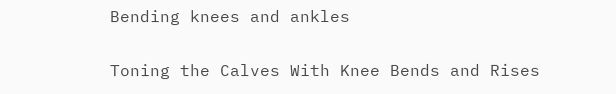Bending knees and ankles

Toning the Calves With Knee Bends and Rises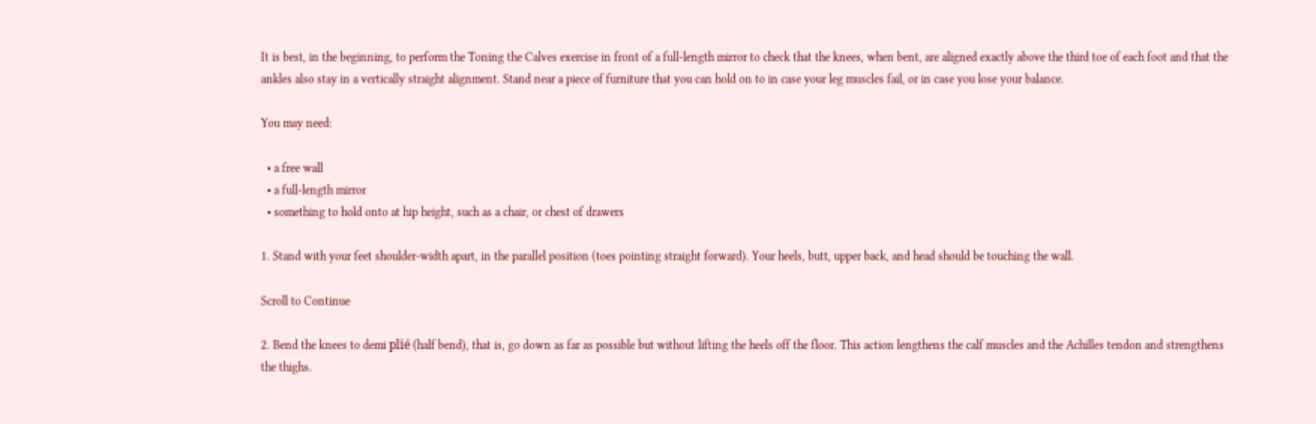It is best, in the beginning, to perform the Toning the Calves exercise in front of a full-length mirror to check that the knees, when bent, are aligned exactly above the third toe of each foot and that the ankles also stay in a vertically straight alignment. Stand near a piece of furniture that you can hold on to in case your leg muscles fail, or in case you lose your balance.

You may need:

  • a free wall
  • a full-length mirror
  • something to hold onto at hip height, such as a chair, or chest of drawers

1. Stand with your feet shoulder-width apart, in the parallel position (toes pointing straight forward). Your heels, butt, upper back, and head should be touching the wall.

Scroll to Continue

2. Bend the knees to demi plié (half bend), that is, go down as far as possible but without lifting the heels off the floor. This action lengthens the calf muscles and the Achilles tendon and strengthens the thighs.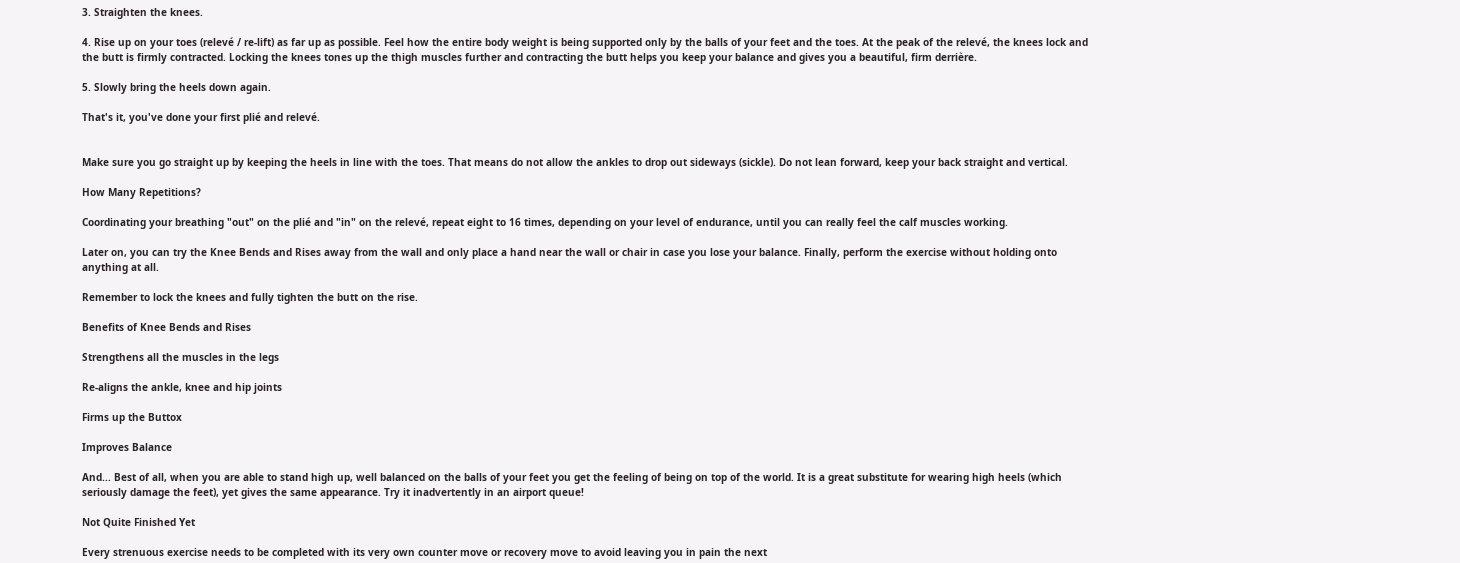3. Straighten the knees.

4. Rise up on your toes (relevé / re-lift) as far up as possible. Feel how the entire body weight is being supported only by the balls of your feet and the toes. At the peak of the relevé, the knees lock and the butt is firmly contracted. Locking the knees tones up the thigh muscles further and contracting the butt helps you keep your balance and gives you a beautiful, firm derrière.

5. Slowly bring the heels down again.

That's it, you've done your first plié and relevé.


Make sure you go straight up by keeping the heels in line with the toes. That means do not allow the ankles to drop out sideways (sickle). Do not lean forward, keep your back straight and vertical.

How Many Repetitions?

Coordinating your breathing "out" on the plié and "in" on the relevé, repeat eight to 16 times, depending on your level of endurance, until you can really feel the calf muscles working.

Later on, you can try the Knee Bends and Rises away from the wall and only place a hand near the wall or chair in case you lose your balance. Finally, perform the exercise without holding onto anything at all.

Remember to lock the knees and fully tighten the butt on the rise.

Benefits of Knee Bends and Rises

Strengthens all the muscles in the legs

Re-aligns the ankle, knee and hip joints

Firms up the Buttox

Improves Balance

And... Best of all, when you are able to stand high up, well balanced on the balls of your feet you get the feeling of being on top of the world. It is a great substitute for wearing high heels (which seriously damage the feet), yet gives the same appearance. Try it inadvertently in an airport queue!

Not Quite Finished Yet

Every strenuous exercise needs to be completed with its very own counter move or recovery move to avoid leaving you in pain the next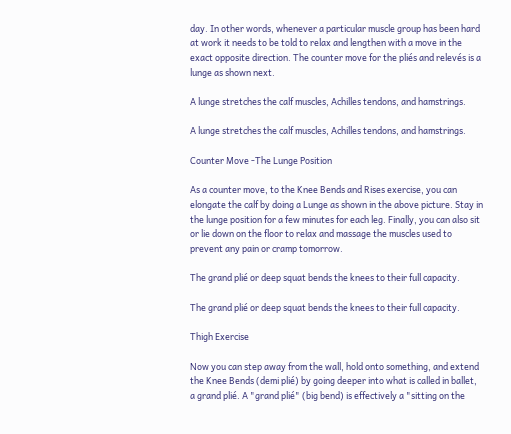day. In other words, whenever a particular muscle group has been hard at work it needs to be told to relax and lengthen with a move in the exact opposite direction. The counter move for the pliés and relevés is a lunge as shown next.

A lunge stretches the calf muscles, Achilles tendons, and hamstrings.

A lunge stretches the calf muscles, Achilles tendons, and hamstrings.

Counter Move -The Lunge Position

As a counter move, to the Knee Bends and Rises exercise, you can elongate the calf by doing a Lunge as shown in the above picture. Stay in the lunge position for a few minutes for each leg. Finally, you can also sit or lie down on the floor to relax and massage the muscles used to prevent any pain or cramp tomorrow.

The grand plié or deep squat bends the knees to their full capacity.

The grand plié or deep squat bends the knees to their full capacity.

Thigh Exercise

Now you can step away from the wall, hold onto something, and extend the Knee Bends (demi plié) by going deeper into what is called in ballet, a grand plié. A "grand plié" (big bend) is effectively a "sitting on the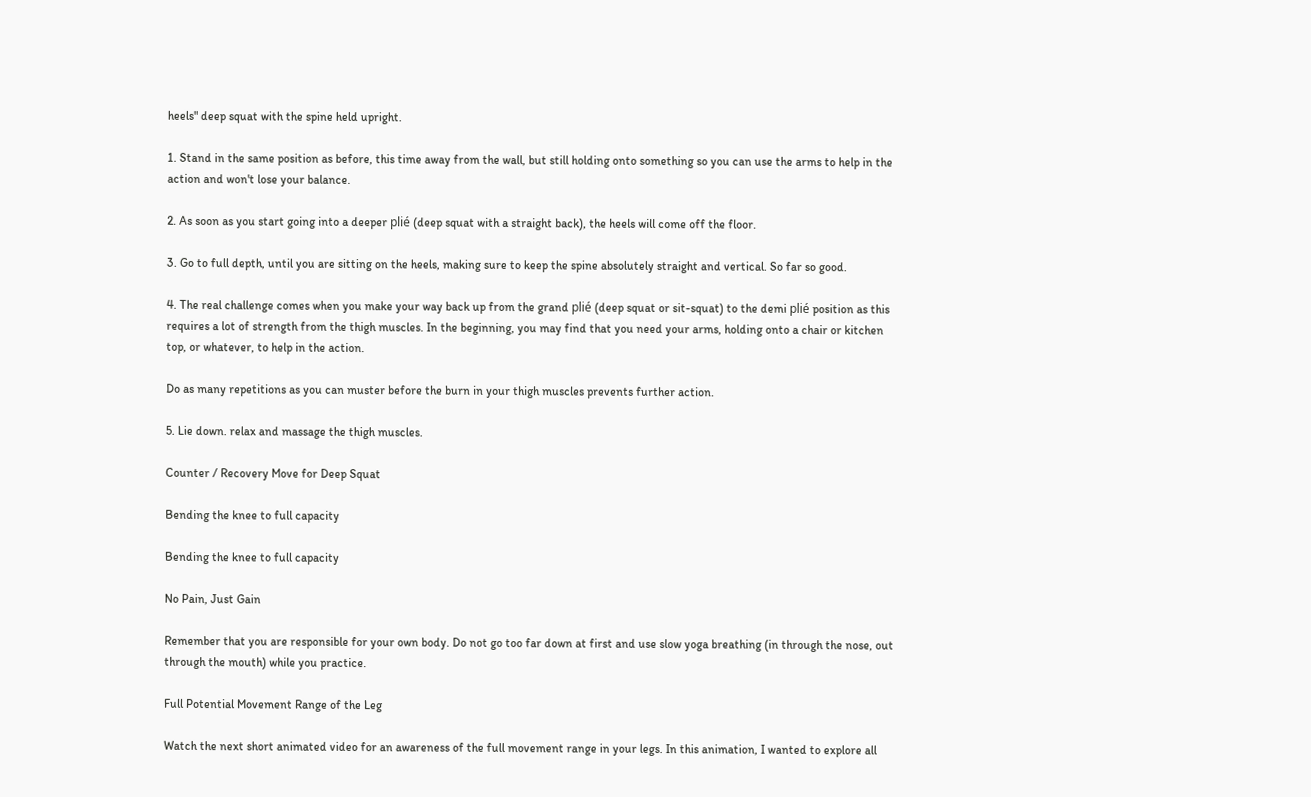heels" deep squat with the spine held upright.

1. Stand in the same position as before, this time away from the wall, but still holding onto something so you can use the arms to help in the action and won't lose your balance.

2. As soon as you start going into a deeper plié (deep squat with a straight back), the heels will come off the floor.

3. Go to full depth, until you are sitting on the heels, making sure to keep the spine absolutely straight and vertical. So far so good.

4. The real challenge comes when you make your way back up from the grand plié (deep squat or sit-squat) to the demi plié position as this requires a lot of strength from the thigh muscles. In the beginning, you may find that you need your arms, holding onto a chair or kitchen top, or whatever, to help in the action.

Do as many repetitions as you can muster before the burn in your thigh muscles prevents further action.

5. Lie down. relax and massage the thigh muscles.

Counter / Recovery Move for Deep Squat

Bending the knee to full capacity

Bending the knee to full capacity

No Pain, Just Gain

Remember that you are responsible for your own body. Do not go too far down at first and use slow yoga breathing (in through the nose, out through the mouth) while you practice.

Full Potential Movement Range of the Leg

Watch the next short animated video for an awareness of the full movement range in your legs. In this animation, I wanted to explore all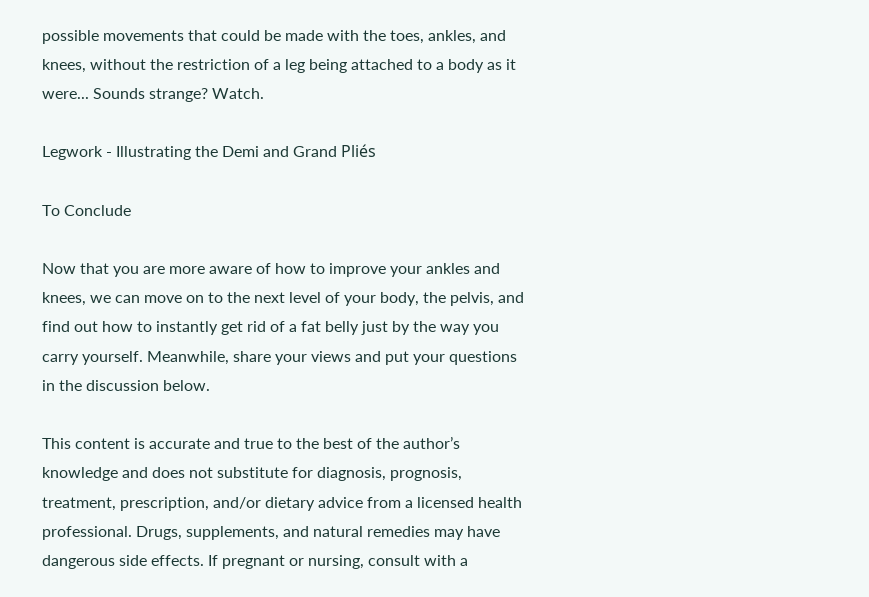possible movements that could be made with the toes, ankles, and knees, without the restriction of a leg being attached to a body as it were... Sounds strange? Watch.

Legwork - Illustrating the Demi and Grand Pliés

To Conclude

Now that you are more aware of how to improve your ankles and knees, we can move on to the next level of your body, the pelvis, and find out how to instantly get rid of a fat belly just by the way you carry yourself. Meanwhile, share your views and put your questions in the discussion below.

This content is accurate and true to the best of the author’s knowledge and does not substitute for diagnosis, prognosis, treatment, prescription, and/or dietary advice from a licensed health professional. Drugs, supplements, and natural remedies may have dangerous side effects. If pregnant or nursing, consult with a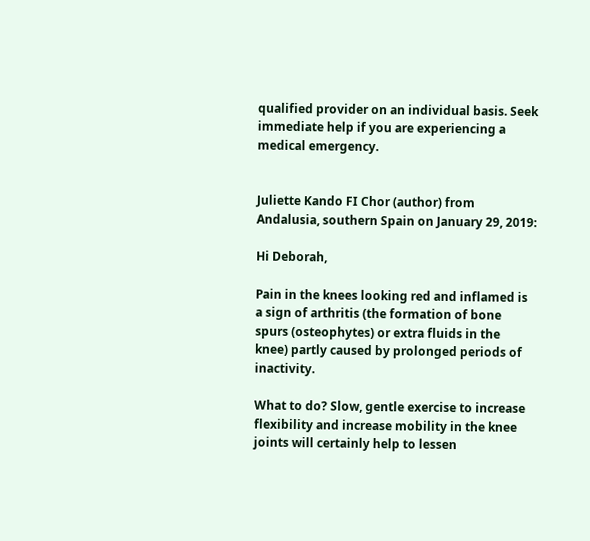qualified provider on an individual basis. Seek immediate help if you are experiencing a medical emergency.


Juliette Kando FI Chor (author) from Andalusia, southern Spain on January 29, 2019:

Hi Deborah,

Pain in the knees looking red and inflamed is a sign of arthritis (the formation of bone spurs (osteophytes) or extra fluids in the knee) partly caused by prolonged periods of inactivity.

What to do? Slow, gentle exercise to increase flexibility and increase mobility in the knee joints will certainly help to lessen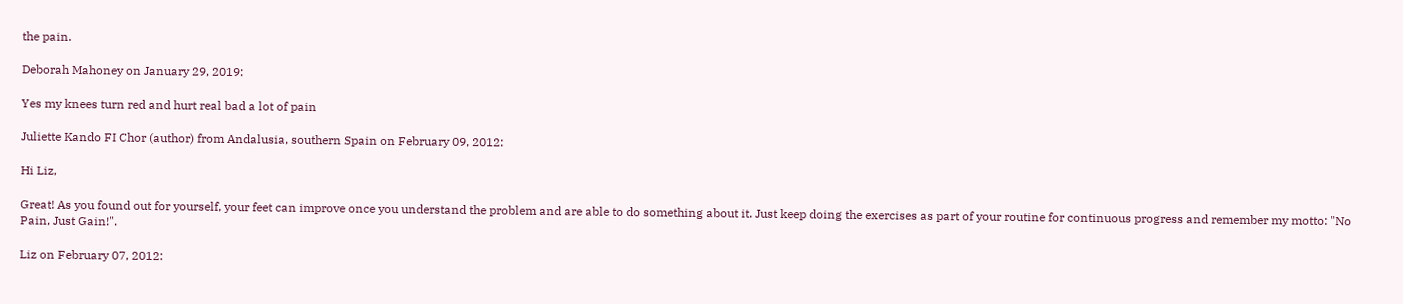the pain.

Deborah Mahoney on January 29, 2019:

Yes my knees turn red and hurt real bad a lot of pain

Juliette Kando FI Chor (author) from Andalusia, southern Spain on February 09, 2012:

Hi Liz,

Great! As you found out for yourself, your feet can improve once you understand the problem and are able to do something about it. Just keep doing the exercises as part of your routine for continuous progress and remember my motto: "No Pain, Just Gain!".

Liz on February 07, 2012: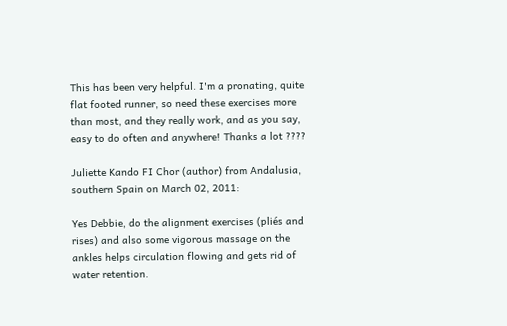This has been very helpful. I'm a pronating, quite flat footed runner, so need these exercises more than most, and they really work, and as you say, easy to do often and anywhere! Thanks a lot ????

Juliette Kando FI Chor (author) from Andalusia, southern Spain on March 02, 2011:

Yes Debbie, do the alignment exercises (pliés and rises) and also some vigorous massage on the ankles helps circulation flowing and gets rid of water retention.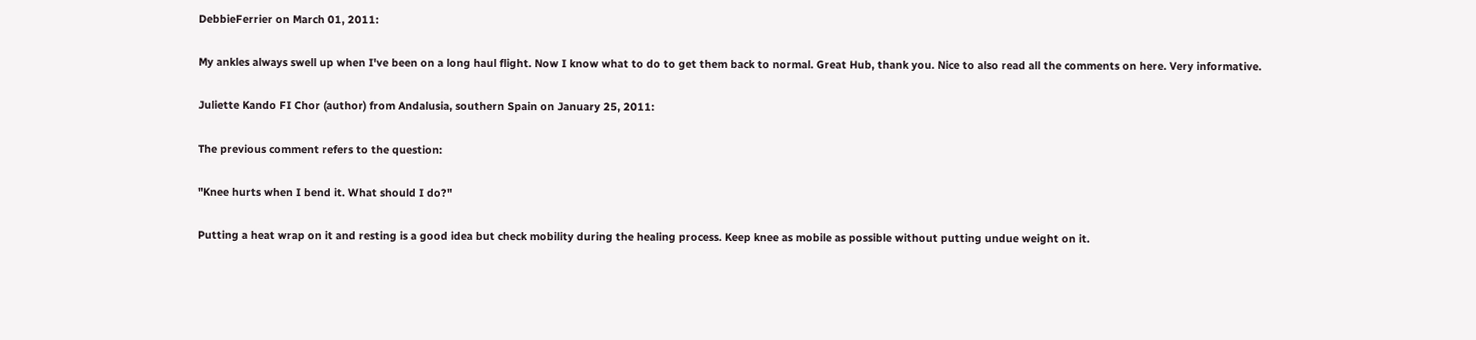DebbieFerrier on March 01, 2011:

My ankles always swell up when I've been on a long haul flight. Now I know what to do to get them back to normal. Great Hub, thank you. Nice to also read all the comments on here. Very informative.

Juliette Kando FI Chor (author) from Andalusia, southern Spain on January 25, 2011:

The previous comment refers to the question:

"Knee hurts when I bend it. What should I do?"

Putting a heat wrap on it and resting is a good idea but check mobility during the healing process. Keep knee as mobile as possible without putting undue weight on it.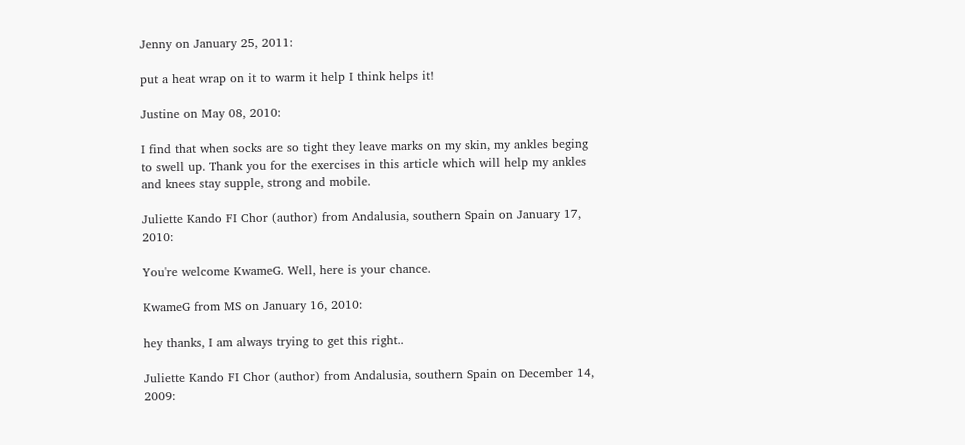Jenny on January 25, 2011:

put a heat wrap on it to warm it help I think helps it!

Justine on May 08, 2010:

I find that when socks are so tight they leave marks on my skin, my ankles beging to swell up. Thank you for the exercises in this article which will help my ankles and knees stay supple, strong and mobile.

Juliette Kando FI Chor (author) from Andalusia, southern Spain on January 17, 2010:

You're welcome KwameG. Well, here is your chance.

KwameG from MS on January 16, 2010:

hey thanks, I am always trying to get this right..

Juliette Kando FI Chor (author) from Andalusia, southern Spain on December 14, 2009: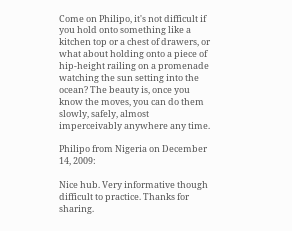Come on Philipo, it's not difficult if you hold onto something like a kitchen top or a chest of drawers, or what about holding onto a piece of hip-height railing on a promenade watching the sun setting into the ocean? The beauty is, once you know the moves, you can do them slowly, safely, almost imperceivably anywhere any time.

Philipo from Nigeria on December 14, 2009:

Nice hub. Very informative though difficult to practice. Thanks for sharing.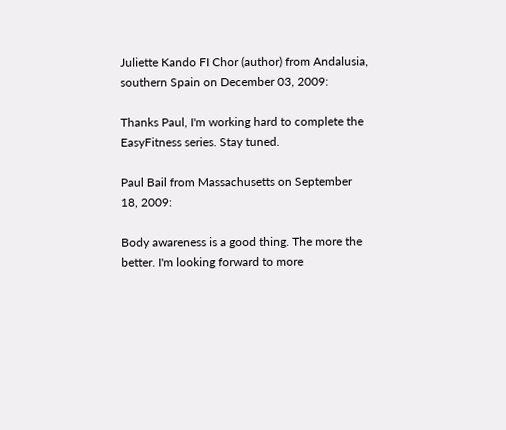Juliette Kando FI Chor (author) from Andalusia, southern Spain on December 03, 2009:

Thanks Paul, I'm working hard to complete the EasyFitness series. Stay tuned.

Paul Bail from Massachusetts on September 18, 2009:

Body awareness is a good thing. The more the better. I'm looking forward to more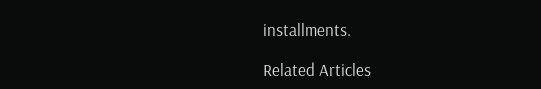installments.

Related Articles